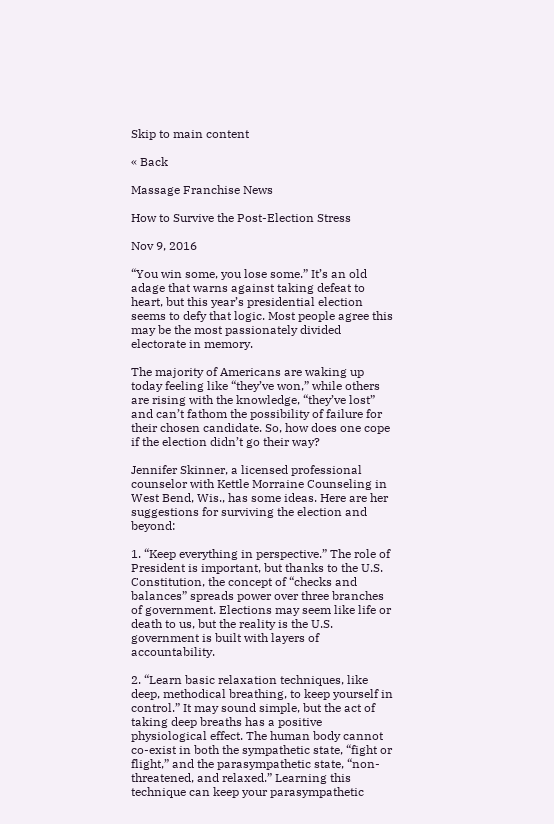Skip to main content

« Back

Massage Franchise News

How to Survive the Post-Election Stress

Nov 9, 2016

“You win some, you lose some.” It’s an old adage that warns against taking defeat to heart, but this year’s presidential election seems to defy that logic. Most people agree this may be the most passionately divided electorate in memory.

The majority of Americans are waking up today feeling like “they’ve won,” while others are rising with the knowledge, “they’ve lost” and can’t fathom the possibility of failure for their chosen candidate. So, how does one cope if the election didn’t go their way?

Jennifer Skinner, a licensed professional counselor with Kettle Morraine Counseling in West Bend, Wis., has some ideas. Here are her suggestions for surviving the election and beyond:

1. “Keep everything in perspective.” The role of President is important, but thanks to the U.S. Constitution, the concept of “checks and balances” spreads power over three branches of government. Elections may seem like life or death to us, but the reality is the U.S. government is built with layers of accountability.

2. “Learn basic relaxation techniques, like deep, methodical breathing, to keep yourself in control.” It may sound simple, but the act of taking deep breaths has a positive physiological effect. The human body cannot co-exist in both the sympathetic state, “fight or flight,” and the parasympathetic state, “non-threatened, and relaxed.” Learning this technique can keep your parasympathetic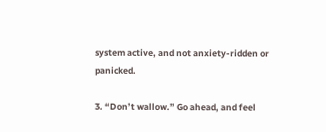system active, and not anxiety-ridden or panicked.

3. “Don’t wallow.” Go ahead, and feel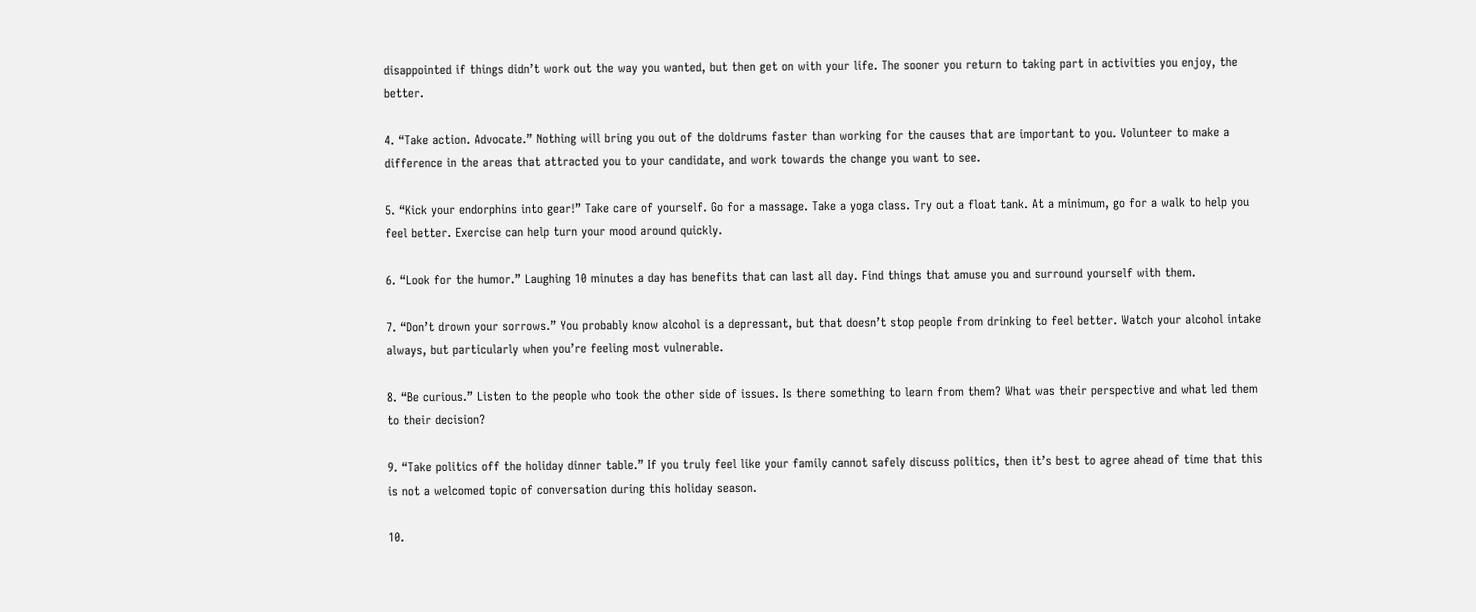disappointed if things didn’t work out the way you wanted, but then get on with your life. The sooner you return to taking part in activities you enjoy, the better.

4. “Take action. Advocate.” Nothing will bring you out of the doldrums faster than working for the causes that are important to you. Volunteer to make a difference in the areas that attracted you to your candidate, and work towards the change you want to see.

5. “Kick your endorphins into gear!” Take care of yourself. Go for a massage. Take a yoga class. Try out a float tank. At a minimum, go for a walk to help you feel better. Exercise can help turn your mood around quickly.

6. “Look for the humor.” Laughing 10 minutes a day has benefits that can last all day. Find things that amuse you and surround yourself with them.

7. “Don’t drown your sorrows.” You probably know alcohol is a depressant, but that doesn’t stop people from drinking to feel better. Watch your alcohol intake always, but particularly when you’re feeling most vulnerable.

8. “Be curious.” Listen to the people who took the other side of issues. Is there something to learn from them? What was their perspective and what led them to their decision?

9. “Take politics off the holiday dinner table.” If you truly feel like your family cannot safely discuss politics, then it’s best to agree ahead of time that this is not a welcomed topic of conversation during this holiday season.

10.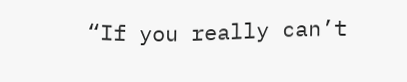“If you really can’t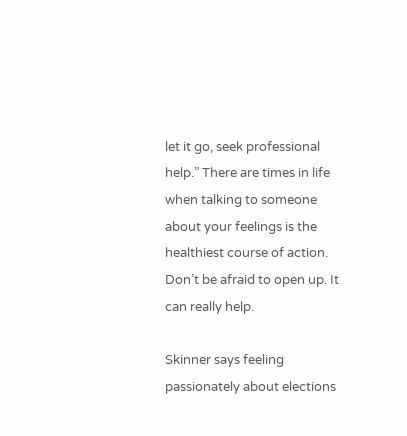let it go, seek professional help.” There are times in life when talking to someone about your feelings is the healthiest course of action. Don’t be afraid to open up. It can really help.

Skinner says feeling passionately about elections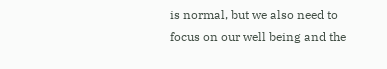is normal, but we also need to focus on our well being and the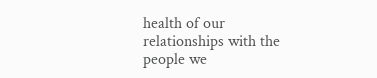health of our relationships with the people we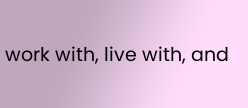work with, live with, and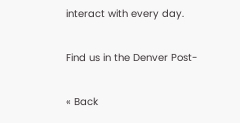interact with every day.

Find us in the Denver Post-

« Back